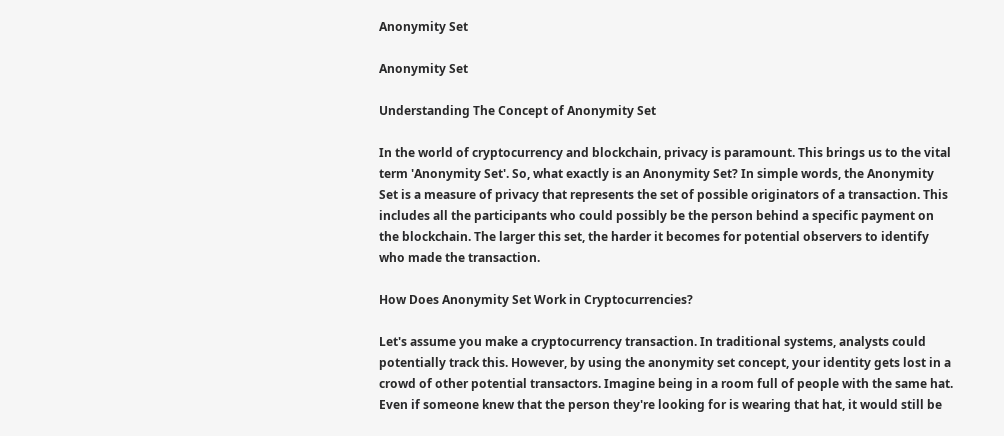Anonymity Set

Anonymity Set

Understanding The Concept of Anonymity Set

In the world of cryptocurrency and blockchain, privacy is paramount. This brings us to the vital term 'Anonymity Set'. So, what exactly is an Anonymity Set? In simple words, the Anonymity Set is a measure of privacy that represents the set of possible originators of a transaction. This includes all the participants who could possibly be the person behind a specific payment on the blockchain. The larger this set, the harder it becomes for potential observers to identify who made the transaction.

How Does Anonymity Set Work in Cryptocurrencies?

Let's assume you make a cryptocurrency transaction. In traditional systems, analysts could potentially track this. However, by using the anonymity set concept, your identity gets lost in a crowd of other potential transactors. Imagine being in a room full of people with the same hat. Even if someone knew that the person they're looking for is wearing that hat, it would still be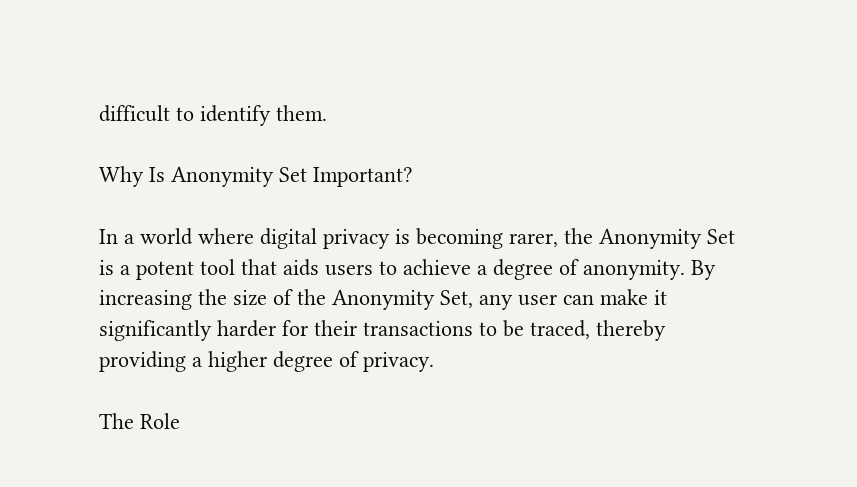difficult to identify them.

Why Is Anonymity Set Important?

In a world where digital privacy is becoming rarer, the Anonymity Set is a potent tool that aids users to achieve a degree of anonymity. By increasing the size of the Anonymity Set, any user can make it significantly harder for their transactions to be traced, thereby providing a higher degree of privacy.

The Role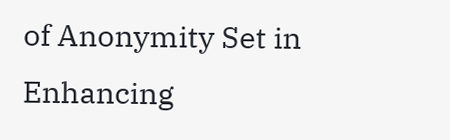of Anonymity Set in Enhancing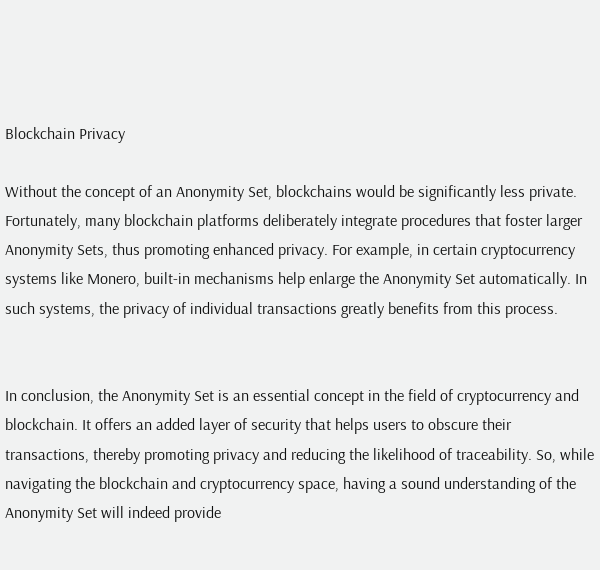Blockchain Privacy

Without the concept of an Anonymity Set, blockchains would be significantly less private. Fortunately, many blockchain platforms deliberately integrate procedures that foster larger Anonymity Sets, thus promoting enhanced privacy. For example, in certain cryptocurrency systems like Monero, built-in mechanisms help enlarge the Anonymity Set automatically. In such systems, the privacy of individual transactions greatly benefits from this process.


In conclusion, the Anonymity Set is an essential concept in the field of cryptocurrency and blockchain. It offers an added layer of security that helps users to obscure their transactions, thereby promoting privacy and reducing the likelihood of traceability. So, while navigating the blockchain and cryptocurrency space, having a sound understanding of the Anonymity Set will indeed provide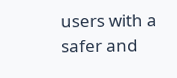users with a safer and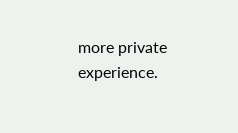more private experience.